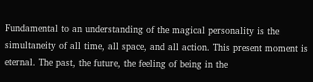Fundamental to an understanding of the magical personality is the simultaneity of all time, all space, and all action. This present moment is eternal. The past, the future, the feeling of being in the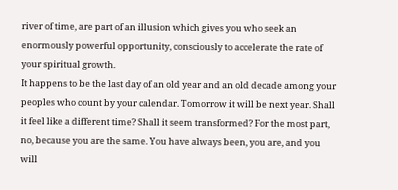river of time, are part of an illusion which gives you who seek an enormously powerful opportunity, consciously to accelerate the rate of your spiritual growth.
It happens to be the last day of an old year and an old decade among your peoples who count by your calendar. Tomorrow it will be next year. Shall it feel like a different time? Shall it seem transformed? For the most part, no, because you are the same. You have always been, you are, and you will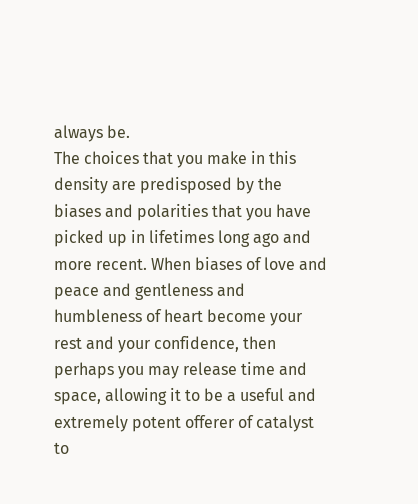always be.
The choices that you make in this density are predisposed by the biases and polarities that you have picked up in lifetimes long ago and more recent. When biases of love and peace and gentleness and humbleness of heart become your rest and your confidence, then perhaps you may release time and space, allowing it to be a useful and extremely potent offerer of catalyst to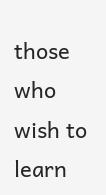those who wish to learn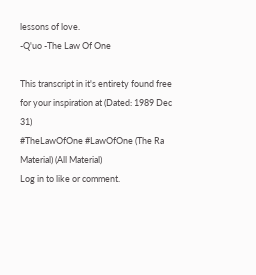lessons of love.
-Q'uo -The Law Of One

This transcript in it's entirety found free for your inspiration at (Dated: 1989 Dec 31)
#TheLawOfOne #LawOfOne (The Ra Material) (All Material)
Log in to like or comment.